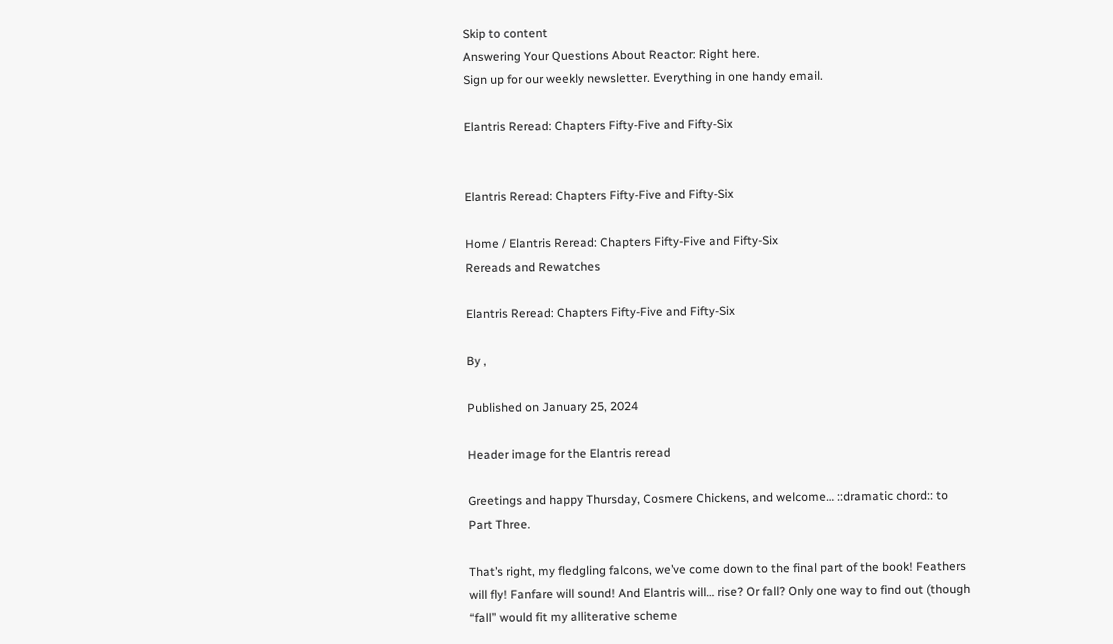Skip to content
Answering Your Questions About Reactor: Right here.
Sign up for our weekly newsletter. Everything in one handy email.

Elantris Reread: Chapters Fifty-Five and Fifty-Six


Elantris Reread: Chapters Fifty-Five and Fifty-Six

Home / Elantris Reread: Chapters Fifty-Five and Fifty-Six
Rereads and Rewatches

Elantris Reread: Chapters Fifty-Five and Fifty-Six

By ,

Published on January 25, 2024

Header image for the Elantris reread

Greetings and happy Thursday, Cosmere Chickens, and welcome… ::dramatic chord:: to Part Three.

That’s right, my fledgling falcons, we’ve come down to the final part of the book! Feathers will fly! Fanfare will sound! And Elantris will… rise? Or fall? Only one way to find out (though “fall” would fit my alliterative scheme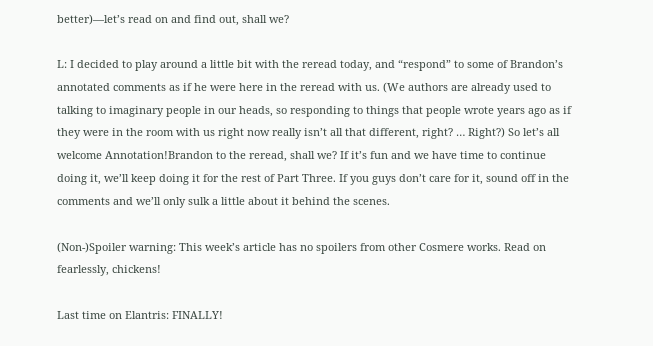better)—let’s read on and find out, shall we?

L: I decided to play around a little bit with the reread today, and “respond” to some of Brandon’s annotated comments as if he were here in the reread with us. (We authors are already used to talking to imaginary people in our heads, so responding to things that people wrote years ago as if they were in the room with us right now really isn’t all that different, right? … Right?) So let’s all welcome Annotation!Brandon to the reread, shall we? If it’s fun and we have time to continue doing it, we’ll keep doing it for the rest of Part Three. If you guys don’t care for it, sound off in the comments and we’ll only sulk a little about it behind the scenes.

(Non-)Spoiler warning: This week’s article has no spoilers from other Cosmere works. Read on fearlessly, chickens!

Last time on Elantris: FINALLY!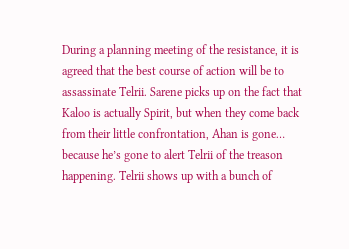During a planning meeting of the resistance, it is agreed that the best course of action will be to assassinate Telrii. Sarene picks up on the fact that Kaloo is actually Spirit, but when they come back from their little confrontation, Ahan is gone… because he’s gone to alert Telrii of the treason happening. Telrii shows up with a bunch of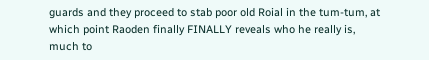guards and they proceed to stab poor old Roial in the tum-tum, at which point Raoden finally FINALLY reveals who he really is, much to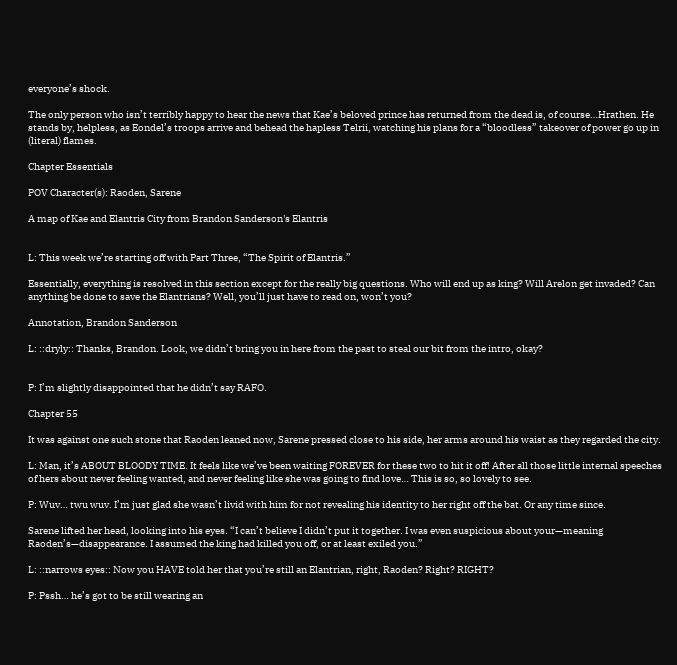everyone’s shock.

The only person who isn’t terribly happy to hear the news that Kae’s beloved prince has returned from the dead is, of course…Hrathen. He stands by, helpless, as Eondel’s troops arrive and behead the hapless Telrii, watching his plans for a “bloodless” takeover of power go up in (literal) flames.

Chapter Essentials

POV Character(s): Raoden, Sarene

A map of Kae and Elantris City from Brandon Sanderson's Elantris


L: This week we’re starting off with Part Three, “The Spirit of Elantris.”

Essentially, everything is resolved in this section except for the really big questions. Who will end up as king? Will Arelon get invaded? Can anything be done to save the Elantrians? Well, you’ll just have to read on, won’t you?

Annotation, Brandon Sanderson

L: ::dryly:: Thanks, Brandon. Look, we didn’t bring you in here from the past to steal our bit from the intro, okay?


P: I’m slightly disappointed that he didn’t say RAFO.

Chapter 55

It was against one such stone that Raoden leaned now, Sarene pressed close to his side, her arms around his waist as they regarded the city.

L: Man, it’s ABOUT BLOODY TIME. It feels like we’ve been waiting FOREVER for these two to hit it off! After all those little internal speeches of hers about never feeling wanted, and never feeling like she was going to find love… This is so, so lovely to see.

P: Wuv… twu wuv. I’m just glad she wasn’t livid with him for not revealing his identity to her right off the bat. Or any time since.

Sarene lifted her head, looking into his eyes. “I can’t believe I didn’t put it together. I was even suspicious about your—meaning Raoden’s—disappearance. I assumed the king had killed you off, or at least exiled you.”

L: ::narrows eyes:: Now you HAVE told her that you’re still an Elantrian, right, Raoden? Right? RIGHT?

P: Pssh… he’s got to be still wearing an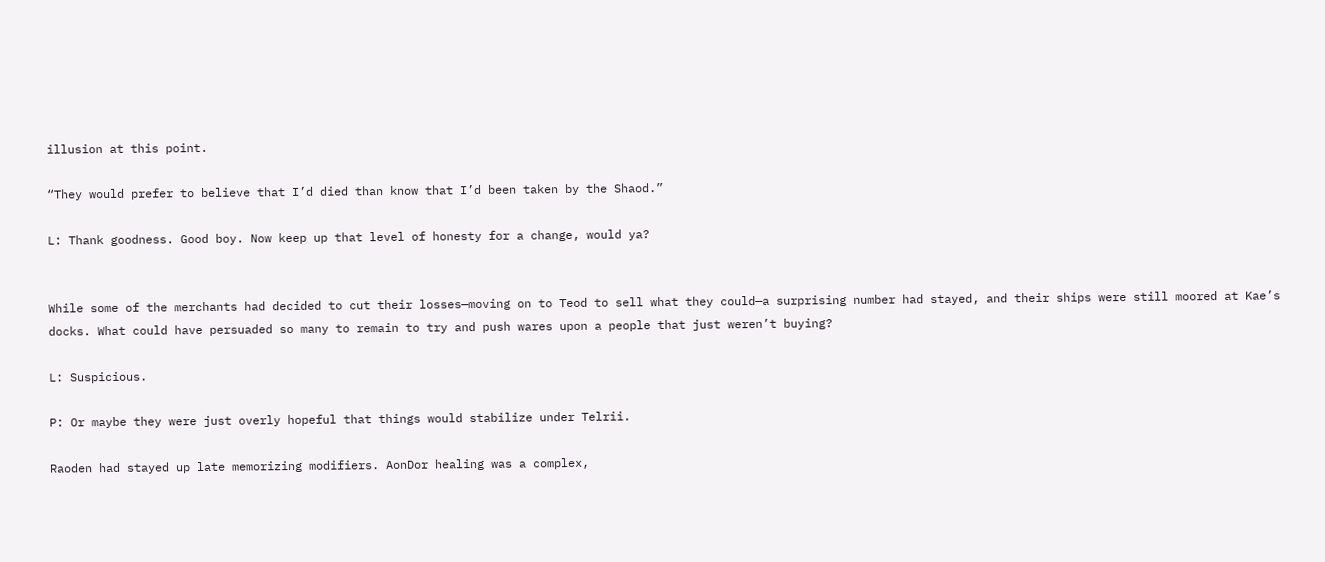illusion at this point.

“They would prefer to believe that I’d died than know that I’d been taken by the Shaod.”

L: Thank goodness. Good boy. Now keep up that level of honesty for a change, would ya?


While some of the merchants had decided to cut their losses—moving on to Teod to sell what they could—a surprising number had stayed, and their ships were still moored at Kae’s docks. What could have persuaded so many to remain to try and push wares upon a people that just weren’t buying?

L: Suspicious.

P: Or maybe they were just overly hopeful that things would stabilize under Telrii.

Raoden had stayed up late memorizing modifiers. AonDor healing was a complex,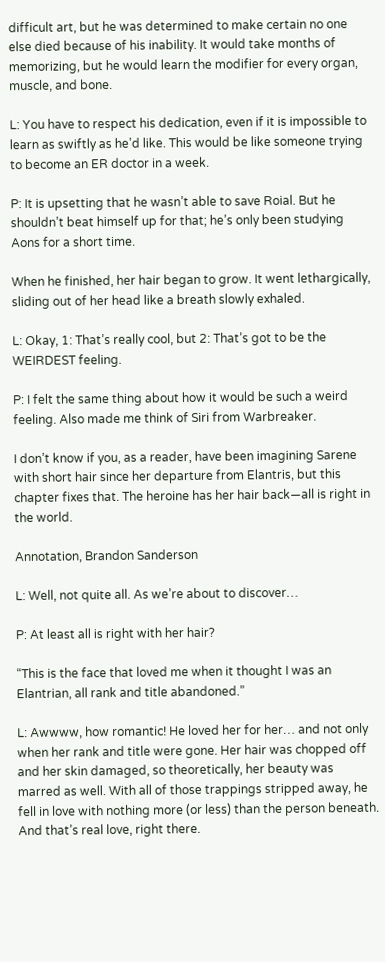difficult art, but he was determined to make certain no one else died because of his inability. It would take months of memorizing, but he would learn the modifier for every organ, muscle, and bone.

L: You have to respect his dedication, even if it is impossible to learn as swiftly as he’d like. This would be like someone trying to become an ER doctor in a week.

P: It is upsetting that he wasn’t able to save Roial. But he shouldn’t beat himself up for that; he’s only been studying Aons for a short time.

When he finished, her hair began to grow. It went lethargically, sliding out of her head like a breath slowly exhaled.

L: Okay, 1: That’s really cool, but 2: That’s got to be the WEIRDEST feeling.

P: I felt the same thing about how it would be such a weird feeling. Also made me think of Siri from Warbreaker.

I don’t know if you, as a reader, have been imagining Sarene with short hair since her departure from Elantris, but this chapter fixes that. The heroine has her hair back—all is right in the world.

Annotation, Brandon Sanderson

L: Well, not quite all. As we’re about to discover…

P: At least all is right with her hair?

“This is the face that loved me when it thought I was an Elantrian, all rank and title abandoned.”

L: Awwww, how romantic! He loved her for her… and not only when her rank and title were gone. Her hair was chopped off and her skin damaged, so theoretically, her beauty was marred as well. With all of those trappings stripped away, he fell in love with nothing more (or less) than the person beneath. And that’s real love, right there.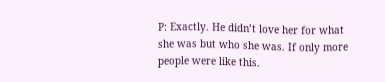P: Exactly. He didn’t love her for what she was but who she was. If only more people were like this.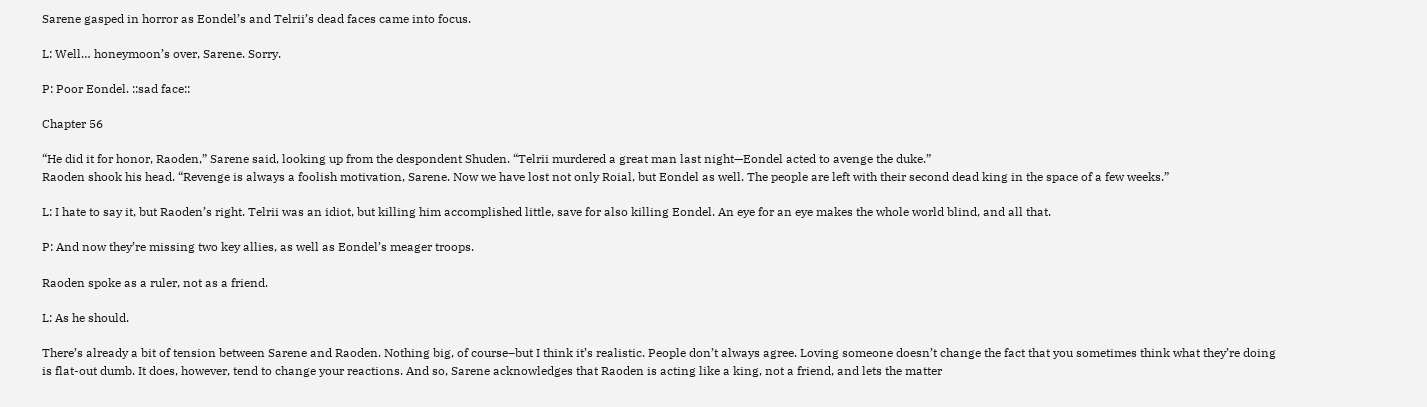Sarene gasped in horror as Eondel’s and Telrii’s dead faces came into focus.

L: Well… honeymoon’s over, Sarene. Sorry.

P: Poor Eondel. ::sad face::

Chapter 56

“He did it for honor, Raoden,” Sarene said, looking up from the despondent Shuden. “Telrii murdered a great man last night—Eondel acted to avenge the duke.”
Raoden shook his head. “Revenge is always a foolish motivation, Sarene. Now we have lost not only Roial, but Eondel as well. The people are left with their second dead king in the space of a few weeks.”

L: I hate to say it, but Raoden’s right. Telrii was an idiot, but killing him accomplished little, save for also killing Eondel. An eye for an eye makes the whole world blind, and all that.

P: And now they’re missing two key allies, as well as Eondel’s meager troops.

Raoden spoke as a ruler, not as a friend.

L: As he should.

There’s already a bit of tension between Sarene and Raoden. Nothing big, of course–but I think it’s realistic. People don’t always agree. Loving someone doesn’t change the fact that you sometimes think what they’re doing is flat-out dumb. It does, however, tend to change your reactions. And so, Sarene acknowledges that Raoden is acting like a king, not a friend, and lets the matter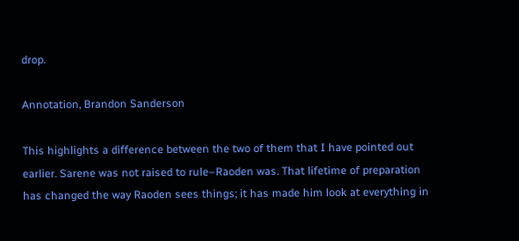drop.

Annotation, Brandon Sanderson

This highlights a difference between the two of them that I have pointed out earlier. Sarene was not raised to rule–Raoden was. That lifetime of preparation has changed the way Raoden sees things; it has made him look at everything in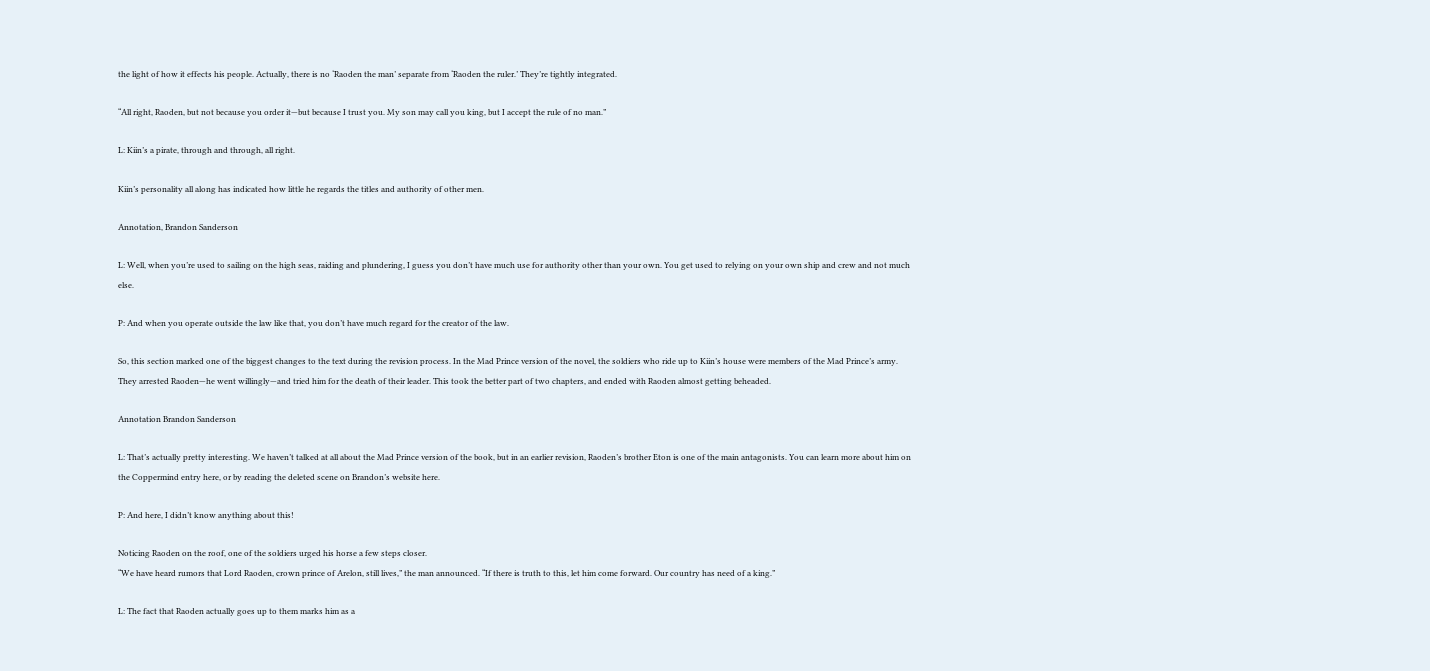the light of how it effects his people. Actually, there is no ‘Raoden the man’ separate from ‘Raoden the ruler.’ They’re tightly integrated.

“All right, Raoden, but not because you order it—but because I trust you. My son may call you king, but I accept the rule of no man.”

L: Kiin’s a pirate, through and through, all right.

Kiin’s personality all along has indicated how little he regards the titles and authority of other men.

Annotation, Brandon Sanderson

L: Well, when you’re used to sailing on the high seas, raiding and plundering, I guess you don’t have much use for authority other than your own. You get used to relying on your own ship and crew and not much else.

P: And when you operate outside the law like that, you don’t have much regard for the creator of the law.

So, this section marked one of the biggest changes to the text during the revision process. In the Mad Prince version of the novel, the soldiers who ride up to Kiin’s house were members of the Mad Prince’s army. They arrested Raoden—he went willingly—and tried him for the death of their leader. This took the better part of two chapters, and ended with Raoden almost getting beheaded.

Annotation Brandon Sanderson

L: That’s actually pretty interesting. We haven’t talked at all about the Mad Prince version of the book, but in an earlier revision, Raoden’s brother Eton is one of the main antagonists. You can learn more about him on the Coppermind entry here, or by reading the deleted scene on Brandon’s website here.

P: And here, I didn’t know anything about this!

Noticing Raoden on the roof, one of the soldiers urged his horse a few steps closer.
“We have heard rumors that Lord Raoden, crown prince of Arelon, still lives,” the man announced. “If there is truth to this, let him come forward. Our country has need of a king.”

L: The fact that Raoden actually goes up to them marks him as a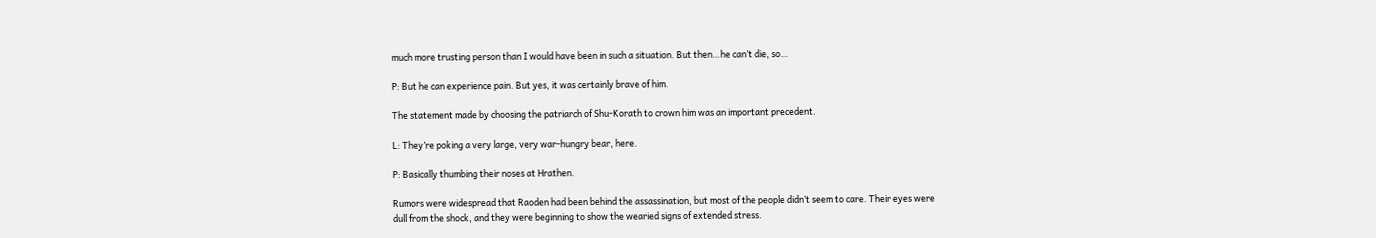much more trusting person than I would have been in such a situation. But then…he can’t die, so…

P: But he can experience pain. But yes, it was certainly brave of him.

The statement made by choosing the patriarch of Shu-Korath to crown him was an important precedent.

L: They’re poking a very large, very war-hungry bear, here.

P: Basically thumbing their noses at Hrathen.

Rumors were widespread that Raoden had been behind the assassination, but most of the people didn’t seem to care. Their eyes were dull from the shock, and they were beginning to show the wearied signs of extended stress.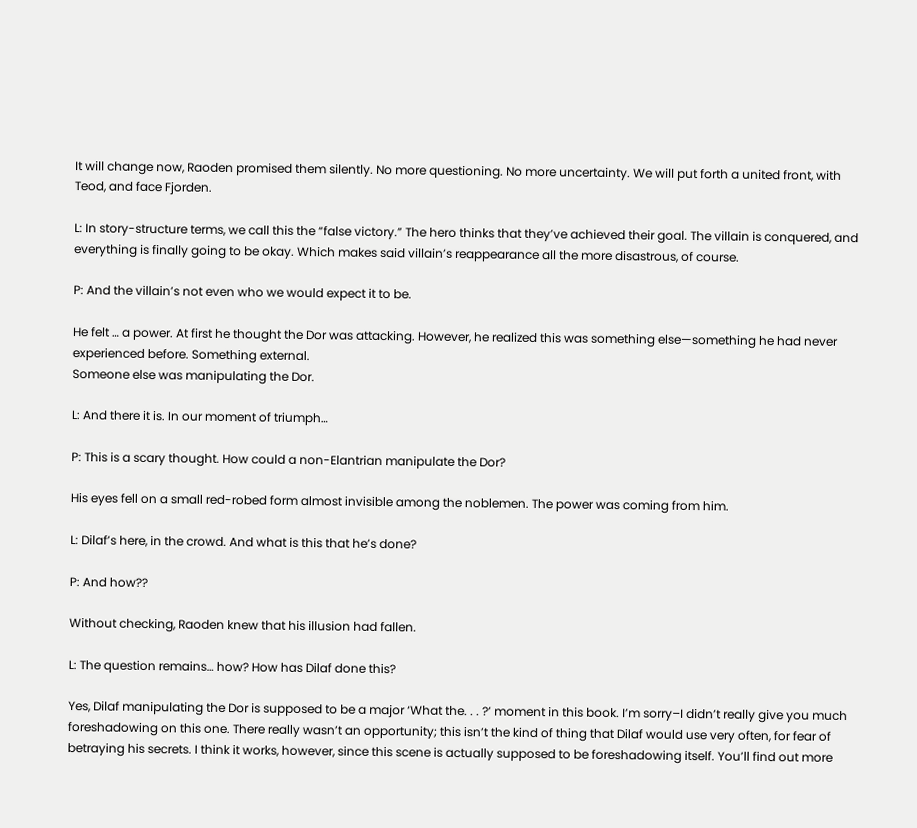It will change now, Raoden promised them silently. No more questioning. No more uncertainty. We will put forth a united front, with Teod, and face Fjorden.

L: In story-structure terms, we call this the “false victory.” The hero thinks that they’ve achieved their goal. The villain is conquered, and everything is finally going to be okay. Which makes said villain’s reappearance all the more disastrous, of course.

P: And the villain’s not even who we would expect it to be.

He felt … a power. At first he thought the Dor was attacking. However, he realized this was something else—something he had never experienced before. Something external.
Someone else was manipulating the Dor.

L: And there it is. In our moment of triumph…

P: This is a scary thought. How could a non-Elantrian manipulate the Dor?

His eyes fell on a small red-robed form almost invisible among the noblemen. The power was coming from him.

L: Dilaf’s here, in the crowd. And what is this that he’s done?

P: And how??

Without checking, Raoden knew that his illusion had fallen.

L: The question remains… how? How has Dilaf done this?

Yes, Dilaf manipulating the Dor is supposed to be a major ‘What the. . . ?’ moment in this book. I’m sorry–I didn’t really give you much foreshadowing on this one. There really wasn’t an opportunity; this isn’t the kind of thing that Dilaf would use very often, for fear of betraying his secrets. I think it works, however, since this scene is actually supposed to be foreshadowing itself. You’ll find out more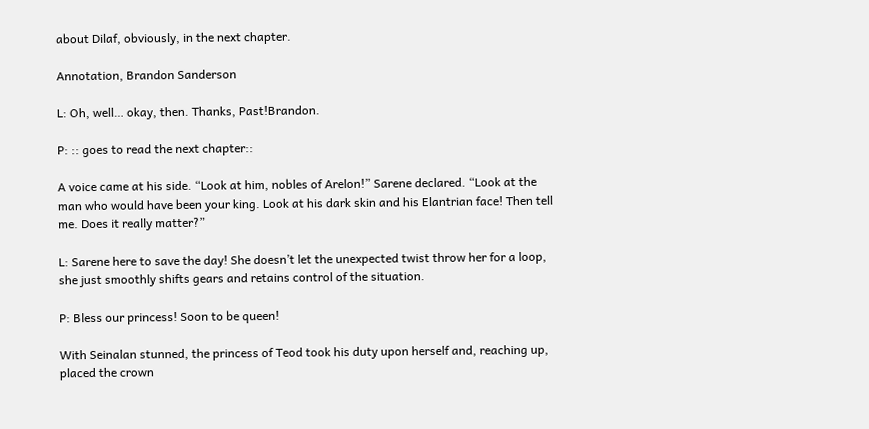about Dilaf, obviously, in the next chapter.

Annotation, Brandon Sanderson

L: Oh, well… okay, then. Thanks, Past!Brandon.

P: :: goes to read the next chapter::

A voice came at his side. “Look at him, nobles of Arelon!” Sarene declared. “Look at the man who would have been your king. Look at his dark skin and his Elantrian face! Then tell me. Does it really matter?”

L: Sarene here to save the day! She doesn’t let the unexpected twist throw her for a loop, she just smoothly shifts gears and retains control of the situation.

P: Bless our princess! Soon to be queen!

With Seinalan stunned, the princess of Teod took his duty upon herself and, reaching up, placed the crown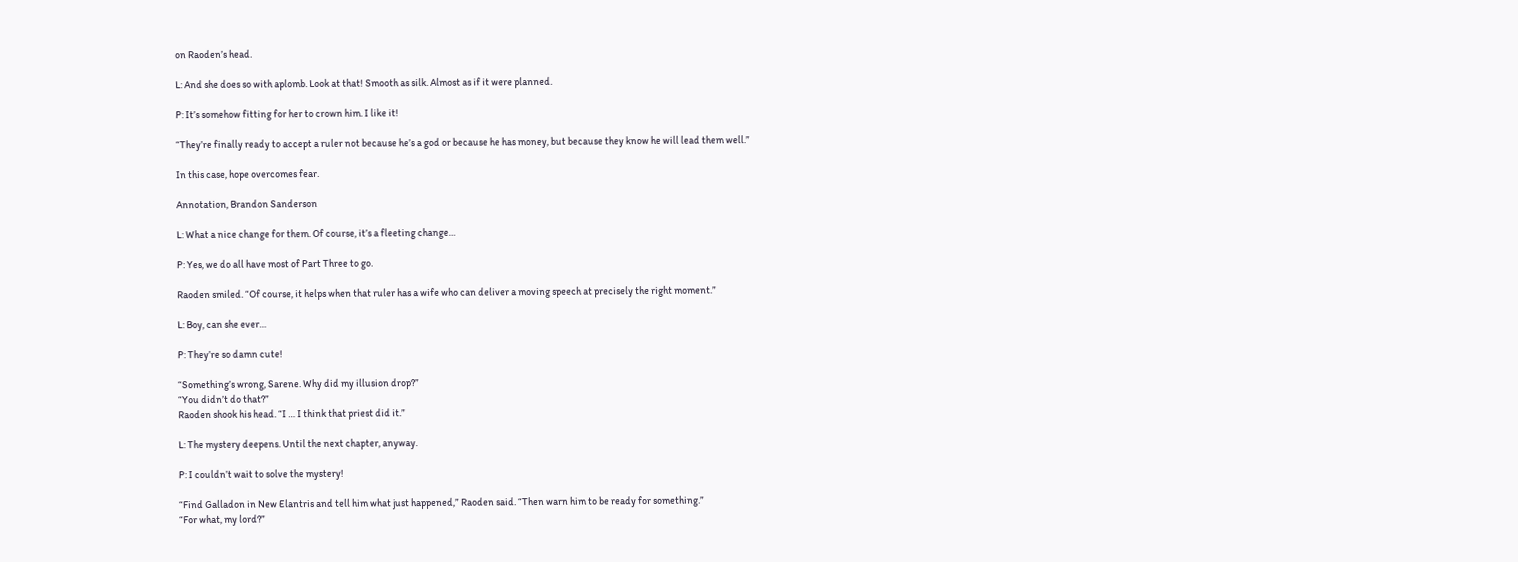on Raoden’s head.

L: And she does so with aplomb. Look at that! Smooth as silk. Almost as if it were planned.

P: It’s somehow fitting for her to crown him. I like it!

“They’re finally ready to accept a ruler not because he’s a god or because he has money, but because they know he will lead them well.”

In this case, hope overcomes fear.

Annotation, Brandon Sanderson

L: What a nice change for them. Of course, it’s a fleeting change…

P: Yes, we do all have most of Part Three to go.

Raoden smiled. “Of course, it helps when that ruler has a wife who can deliver a moving speech at precisely the right moment.”

L: Boy, can she ever…

P: They’re so damn cute!

“Something’s wrong, Sarene. Why did my illusion drop?”
“You didn’t do that?”
Raoden shook his head. “I … I think that priest did it.”

L: The mystery deepens. Until the next chapter, anyway.

P: I couldn’t wait to solve the mystery!

“Find Galladon in New Elantris and tell him what just happened,” Raoden said. “Then warn him to be ready for something.”
“For what, my lord?”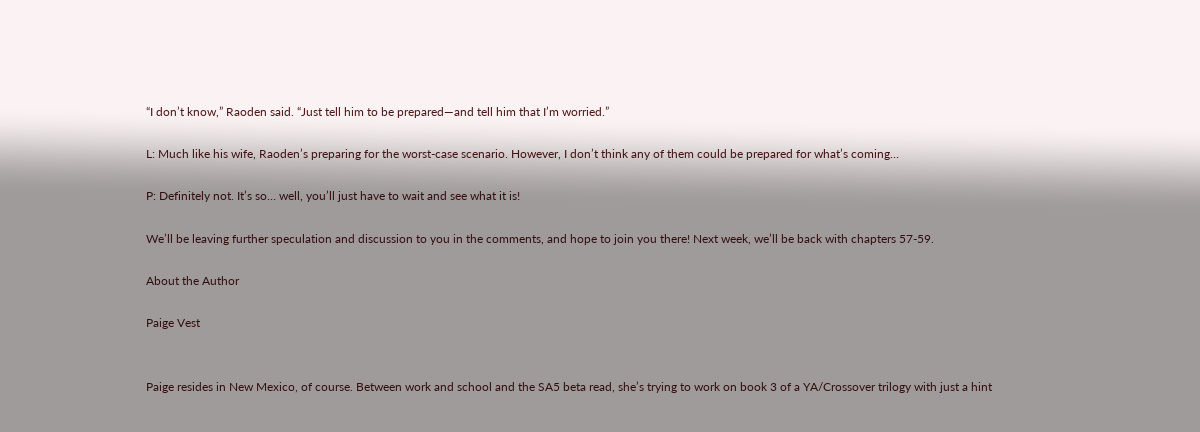“I don’t know,” Raoden said. “Just tell him to be prepared—and tell him that I’m worried.”

L: Much like his wife, Raoden’s preparing for the worst-case scenario. However, I don’t think any of them could be prepared for what’s coming…

P: Definitely not. It’s so… well, you’ll just have to wait and see what it is!

We’ll be leaving further speculation and discussion to you in the comments, and hope to join you there! Next week, we’ll be back with chapters 57-59.

About the Author

Paige Vest


Paige resides in New Mexico, of course. Between work and school and the SA5 beta read, she’s trying to work on book 3 of a YA/Crossover trilogy with just a hint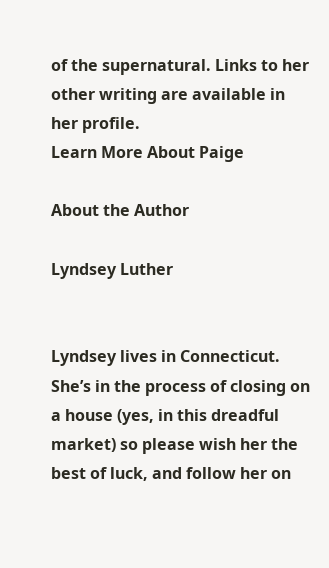of the supernatural. Links to her other writing are available in her profile.
Learn More About Paige

About the Author

Lyndsey Luther


Lyndsey lives in Connecticut. She’s in the process of closing on a house (yes, in this dreadful market) so please wish her the best of luck, and follow her on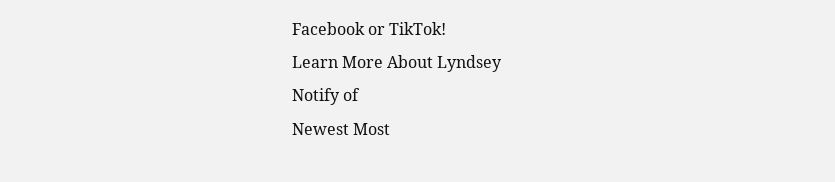Facebook or TikTok!
Learn More About Lyndsey
Notify of
Newest Most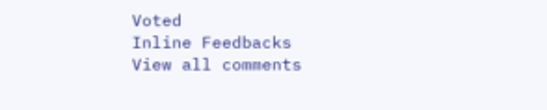Voted
Inline Feedbacks
View all comments